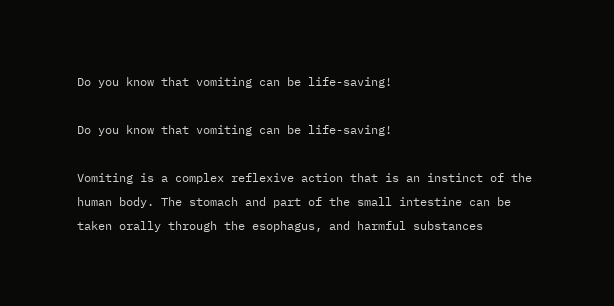Do you know that vomiting can be life-saving!

Do you know that vomiting can be life-saving!

Vomiting is a complex reflexive action that is an instinct of the human body. The stomach and part of the small intestine can be taken orally through the esophagus, and harmful substances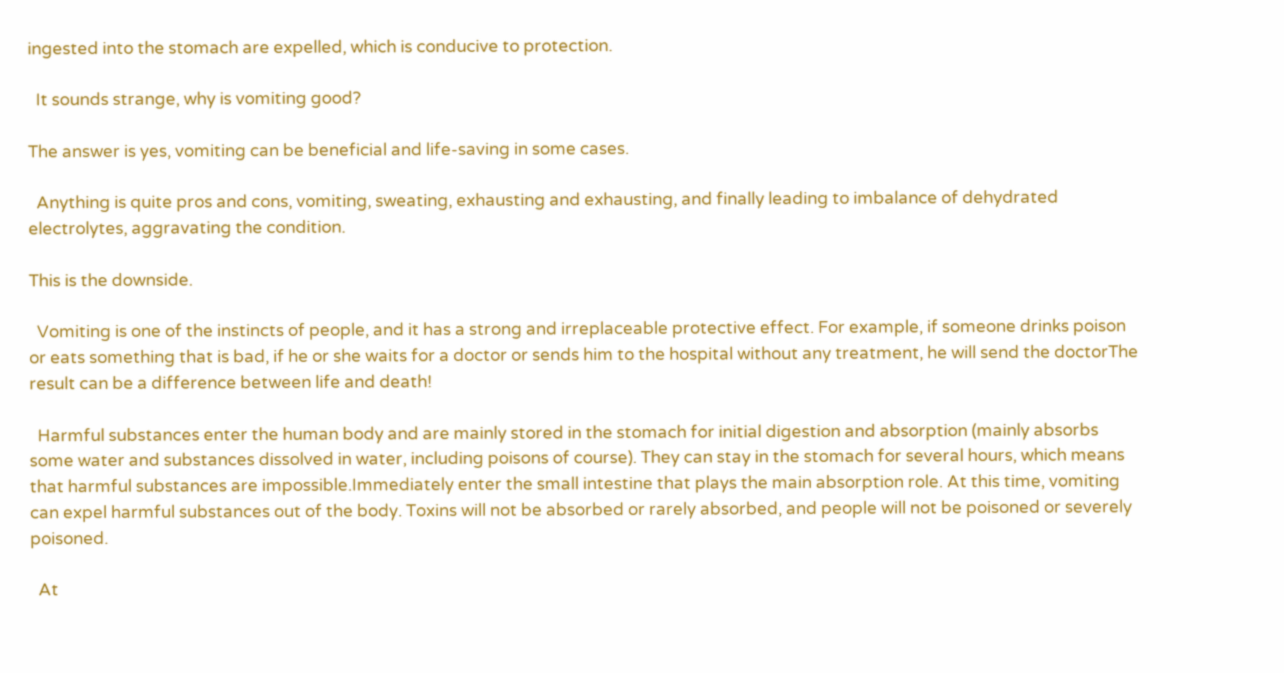ingested into the stomach are expelled, which is conducive to protection.

  It sounds strange, why is vomiting good?

The answer is yes, vomiting can be beneficial and life-saving in some cases.

  Anything is quite pros and cons, vomiting, sweating, exhausting and exhausting, and finally leading to imbalance of dehydrated electrolytes, aggravating the condition.

This is the downside.

  Vomiting is one of the instincts of people, and it has a strong and irreplaceable protective effect. For example, if someone drinks poison or eats something that is bad, if he or she waits for a doctor or sends him to the hospital without any treatment, he will send the doctorThe result can be a difference between life and death!

  Harmful substances enter the human body and are mainly stored in the stomach for initial digestion and absorption (mainly absorbs some water and substances dissolved in water, including poisons of course). They can stay in the stomach for several hours, which means that harmful substances are impossible.Immediately enter the small intestine that plays the main absorption role. At this time, vomiting can expel harmful substances out of the body. Toxins will not be absorbed or rarely absorbed, and people will not be poisoned or severely poisoned.

  At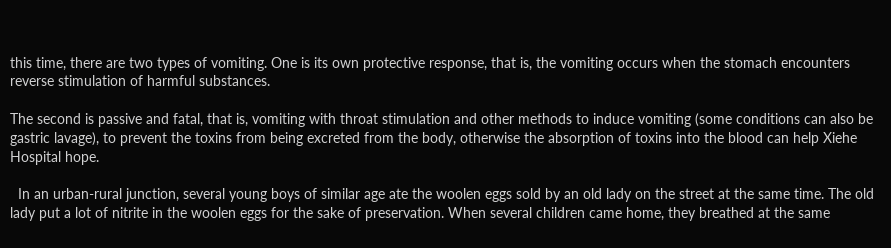this time, there are two types of vomiting. One is its own protective response, that is, the vomiting occurs when the stomach encounters reverse stimulation of harmful substances.

The second is passive and fatal, that is, vomiting with throat stimulation and other methods to induce vomiting (some conditions can also be gastric lavage), to prevent the toxins from being excreted from the body, otherwise the absorption of toxins into the blood can help Xiehe Hospital hope.

  In an urban-rural junction, several young boys of similar age ate the woolen eggs sold by an old lady on the street at the same time. The old lady put a lot of nitrite in the woolen eggs for the sake of preservation. When several children came home, they breathed at the same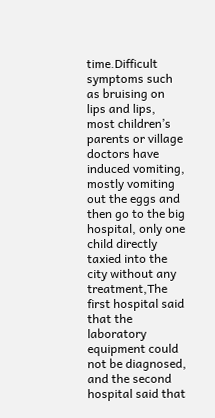time.Difficult symptoms such as bruising on lips and lips, most children’s parents or village doctors have induced vomiting, mostly vomiting out the eggs and then go to the big hospital, only one child directly taxied into the city without any treatment,The first hospital said that the laboratory equipment could not be diagnosed, and the second hospital said that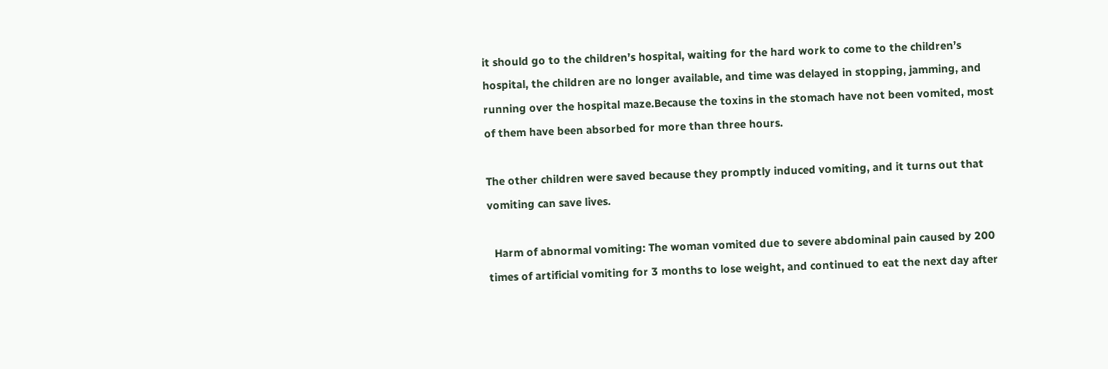it should go to the children’s hospital, waiting for the hard work to come to the children’s hospital, the children are no longer available, and time was delayed in stopping, jamming, and running over the hospital maze.Because the toxins in the stomach have not been vomited, most of them have been absorbed for more than three hours.

The other children were saved because they promptly induced vomiting, and it turns out that vomiting can save lives.

  Harm of abnormal vomiting: The woman vomited due to severe abdominal pain caused by 200 times of artificial vomiting for 3 months to lose weight, and continued to eat the next day after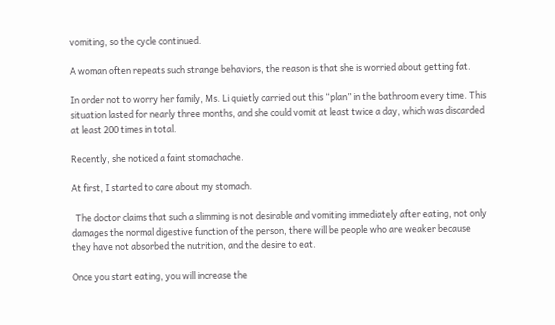vomiting, so the cycle continued.

A woman often repeats such strange behaviors, the reason is that she is worried about getting fat.

In order not to worry her family, Ms. Li quietly carried out this “plan” in the bathroom every time. This situation lasted for nearly three months, and she could vomit at least twice a day, which was discarded at least 200 times in total.

Recently, she noticed a faint stomachache.

At first, I started to care about my stomach.

  The doctor claims that such a slimming is not desirable and vomiting immediately after eating, not only damages the normal digestive function of the person, there will be people who are weaker because they have not absorbed the nutrition, and the desire to eat.

Once you start eating, you will increase the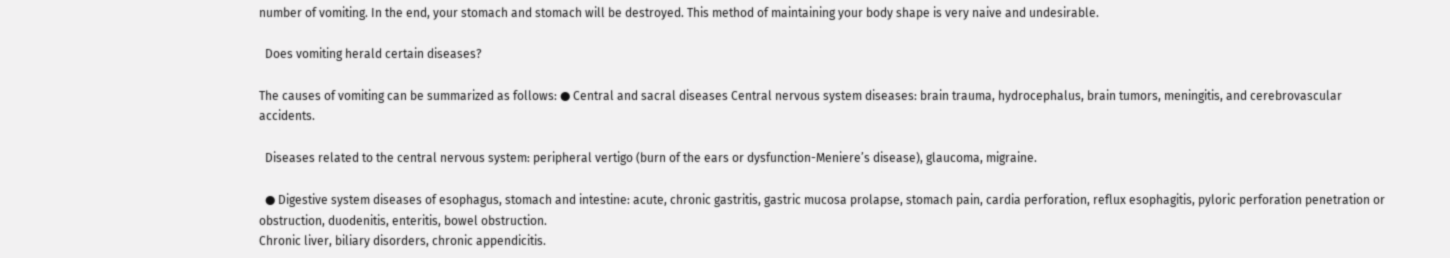number of vomiting. In the end, your stomach and stomach will be destroyed. This method of maintaining your body shape is very naive and undesirable.

  Does vomiting herald certain diseases?

The causes of vomiting can be summarized as follows: ● Central and sacral diseases Central nervous system diseases: brain trauma, hydrocephalus, brain tumors, meningitis, and cerebrovascular accidents.

  Diseases related to the central nervous system: peripheral vertigo (burn of the ears or dysfunction-Meniere’s disease), glaucoma, migraine.

  ● Digestive system diseases of esophagus, stomach and intestine: acute, chronic gastritis, gastric mucosa prolapse, stomach pain, cardia perforation, reflux esophagitis, pyloric perforation penetration or obstruction, duodenitis, enteritis, bowel obstruction.
Chronic liver, biliary disorders, chronic appendicitis.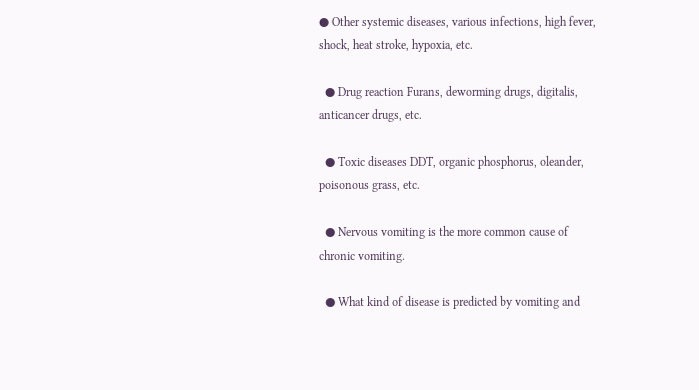● Other systemic diseases, various infections, high fever, shock, heat stroke, hypoxia, etc.

  ● Drug reaction Furans, deworming drugs, digitalis, anticancer drugs, etc.

  ● Toxic diseases DDT, organic phosphorus, oleander, poisonous grass, etc.

  ● Nervous vomiting is the more common cause of chronic vomiting.

  ● What kind of disease is predicted by vomiting and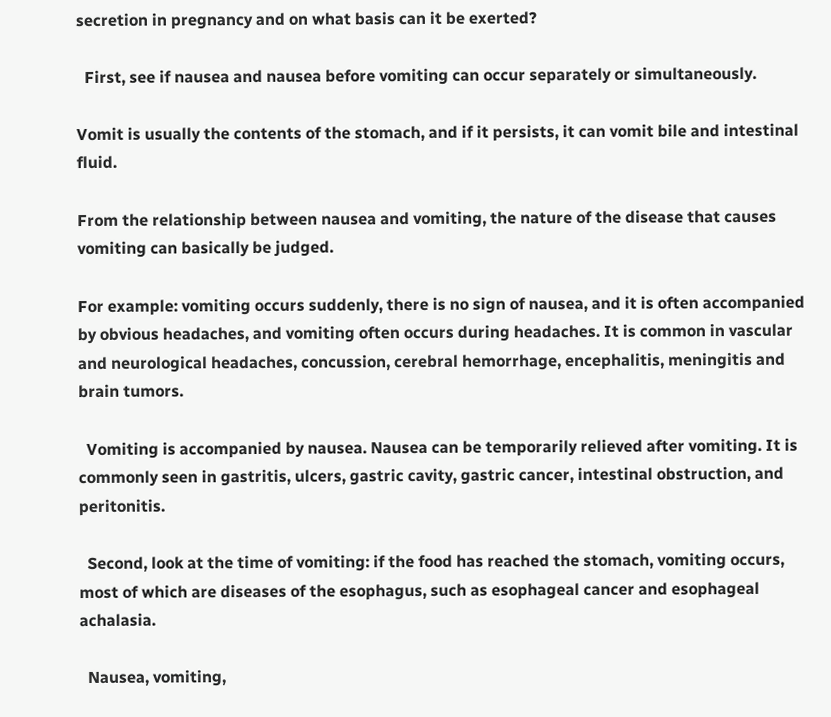secretion in pregnancy and on what basis can it be exerted?

  First, see if nausea and nausea before vomiting can occur separately or simultaneously.

Vomit is usually the contents of the stomach, and if it persists, it can vomit bile and intestinal fluid.

From the relationship between nausea and vomiting, the nature of the disease that causes vomiting can basically be judged.

For example: vomiting occurs suddenly, there is no sign of nausea, and it is often accompanied by obvious headaches, and vomiting often occurs during headaches. It is common in vascular and neurological headaches, concussion, cerebral hemorrhage, encephalitis, meningitis and brain tumors.

  Vomiting is accompanied by nausea. Nausea can be temporarily relieved after vomiting. It is commonly seen in gastritis, ulcers, gastric cavity, gastric cancer, intestinal obstruction, and peritonitis.

  Second, look at the time of vomiting: if the food has reached the stomach, vomiting occurs, most of which are diseases of the esophagus, such as esophageal cancer and esophageal achalasia.

  Nausea, vomiting,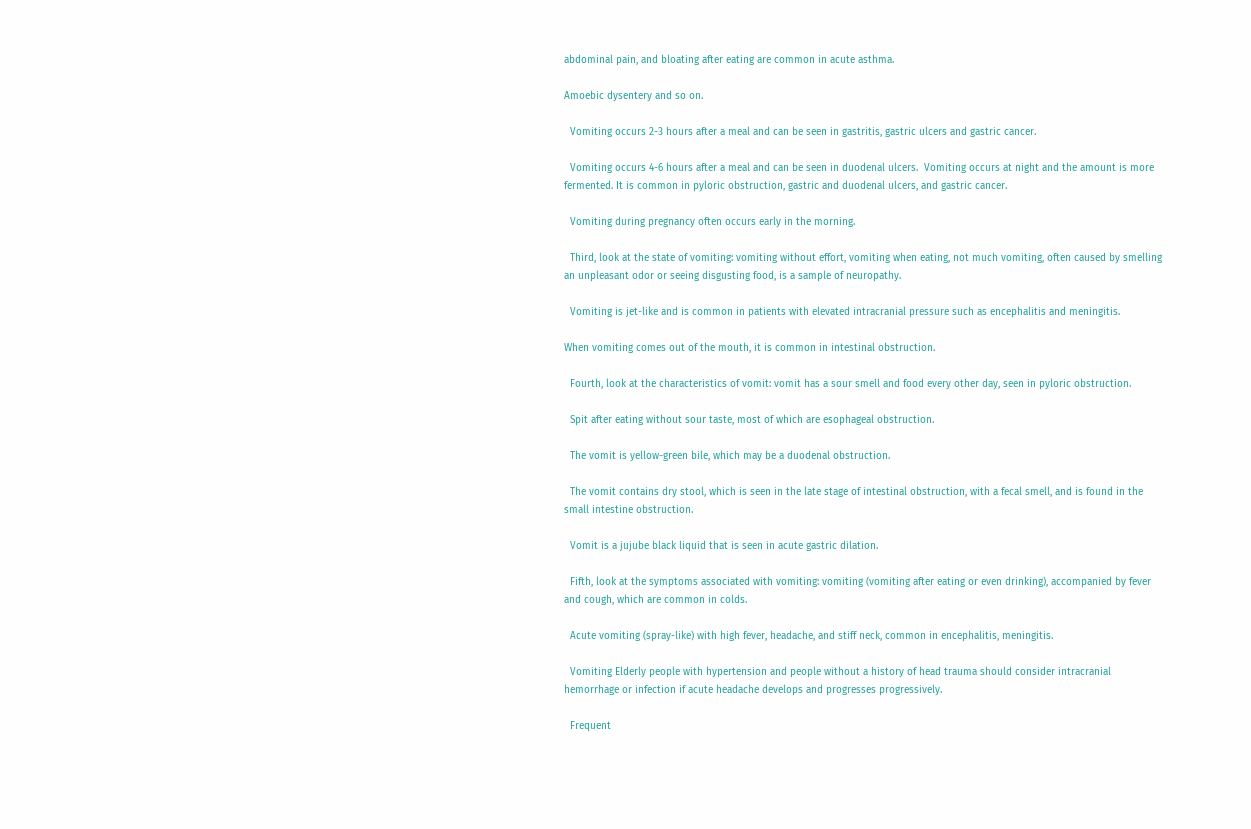abdominal pain, and bloating after eating are common in acute asthma.

Amoebic dysentery and so on.

  Vomiting occurs 2-3 hours after a meal and can be seen in gastritis, gastric ulcers and gastric cancer.

  Vomiting occurs 4-6 hours after a meal and can be seen in duodenal ulcers.  Vomiting occurs at night and the amount is more fermented. It is common in pyloric obstruction, gastric and duodenal ulcers, and gastric cancer.

  Vomiting during pregnancy often occurs early in the morning.

  Third, look at the state of vomiting: vomiting without effort, vomiting when eating, not much vomiting, often caused by smelling an unpleasant odor or seeing disgusting food, is a sample of neuropathy.

  Vomiting is jet-like and is common in patients with elevated intracranial pressure such as encephalitis and meningitis.

When vomiting comes out of the mouth, it is common in intestinal obstruction.

  Fourth, look at the characteristics of vomit: vomit has a sour smell and food every other day, seen in pyloric obstruction.

  Spit after eating without sour taste, most of which are esophageal obstruction.

  The vomit is yellow-green bile, which may be a duodenal obstruction.

  The vomit contains dry stool, which is seen in the late stage of intestinal obstruction, with a fecal smell, and is found in the small intestine obstruction.

  Vomit is a jujube black liquid that is seen in acute gastric dilation.

  Fifth, look at the symptoms associated with vomiting: vomiting (vomiting after eating or even drinking), accompanied by fever and cough, which are common in colds.

  Acute vomiting (spray-like) with high fever, headache, and stiff neck, common in encephalitis, meningitis.

  Vomiting Elderly people with hypertension and people without a history of head trauma should consider intracranial hemorrhage or infection if acute headache develops and progresses progressively.

  Frequent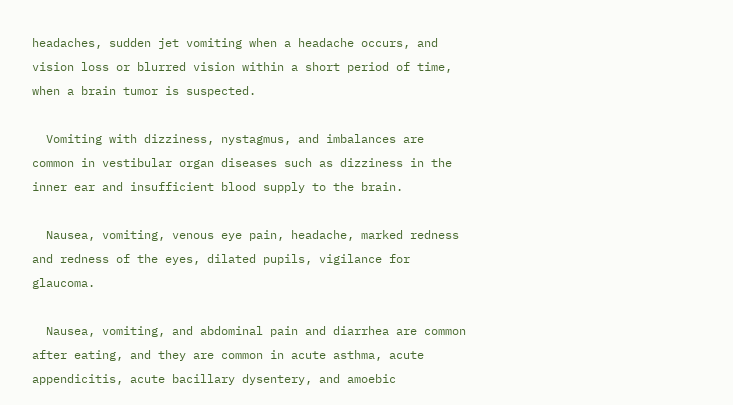headaches, sudden jet vomiting when a headache occurs, and vision loss or blurred vision within a short period of time, when a brain tumor is suspected.

  Vomiting with dizziness, nystagmus, and imbalances are common in vestibular organ diseases such as dizziness in the inner ear and insufficient blood supply to the brain.

  Nausea, vomiting, venous eye pain, headache, marked redness and redness of the eyes, dilated pupils, vigilance for glaucoma.

  Nausea, vomiting, and abdominal pain and diarrhea are common after eating, and they are common in acute asthma, acute appendicitis, acute bacillary dysentery, and amoebic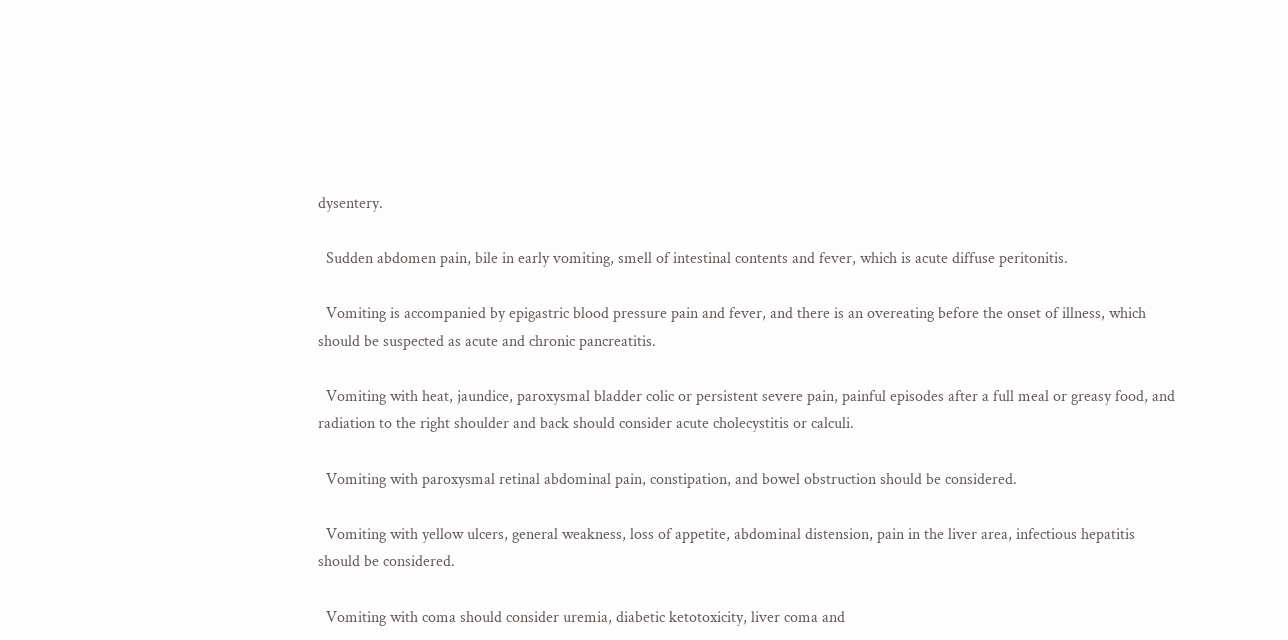dysentery.

  Sudden abdomen pain, bile in early vomiting, smell of intestinal contents and fever, which is acute diffuse peritonitis.

  Vomiting is accompanied by epigastric blood pressure pain and fever, and there is an overeating before the onset of illness, which should be suspected as acute and chronic pancreatitis.

  Vomiting with heat, jaundice, paroxysmal bladder colic or persistent severe pain, painful episodes after a full meal or greasy food, and radiation to the right shoulder and back should consider acute cholecystitis or calculi.

  Vomiting with paroxysmal retinal abdominal pain, constipation, and bowel obstruction should be considered.

  Vomiting with yellow ulcers, general weakness, loss of appetite, abdominal distension, pain in the liver area, infectious hepatitis should be considered.

  Vomiting with coma should consider uremia, diabetic ketotoxicity, liver coma and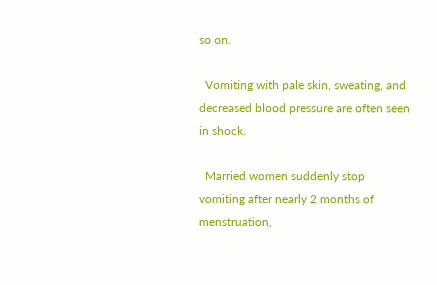so on.

  Vomiting with pale skin, sweating, and decreased blood pressure are often seen in shock.

  Married women suddenly stop vomiting after nearly 2 months of menstruation,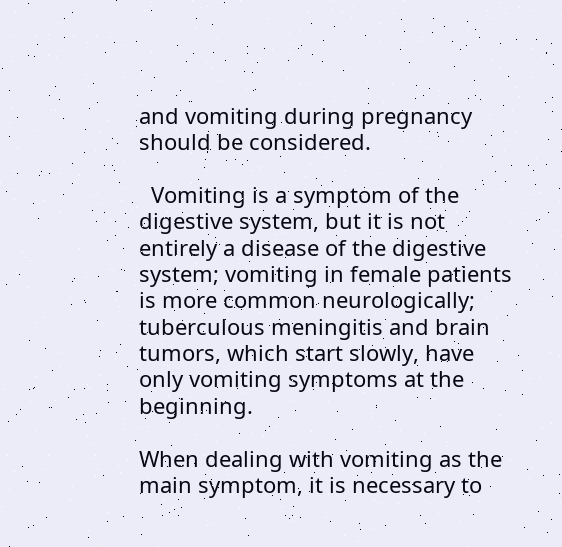and vomiting during pregnancy should be considered.

  Vomiting is a symptom of the digestive system, but it is not entirely a disease of the digestive system; vomiting in female patients is more common neurologically; tuberculous meningitis and brain tumors, which start slowly, have only vomiting symptoms at the beginning.

When dealing with vomiting as the main symptom, it is necessary to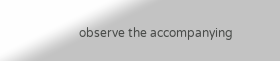observe the accompanying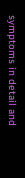symptoms in detail and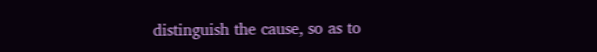distinguish the cause, so as to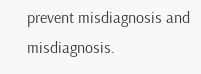prevent misdiagnosis and misdiagnosis.